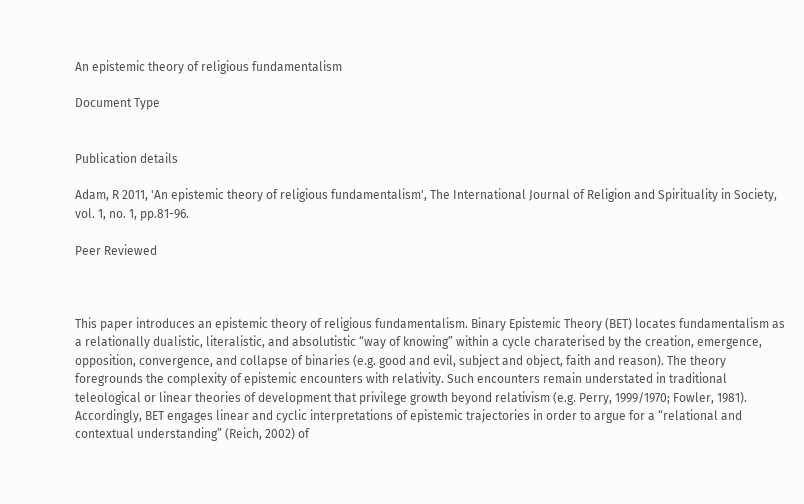An epistemic theory of religious fundamentalism

Document Type


Publication details

Adam, R 2011, 'An epistemic theory of religious fundamentalism', The International Journal of Religion and Spirituality in Society, vol. 1, no. 1, pp.81-96.

Peer Reviewed



This paper introduces an epistemic theory of religious fundamentalism. Binary Epistemic Theory (BET) locates fundamentalism as a relationally dualistic, literalistic, and absolutistic “way of knowing” within a cycle charaterised by the creation, emergence, opposition, convergence, and collapse of binaries (e.g. good and evil, subject and object, faith and reason). The theory foregrounds the complexity of epistemic encounters with relativity. Such encounters remain understated in traditional teleological or linear theories of development that privilege growth beyond relativism (e.g. Perry, 1999/1970; Fowler, 1981). Accordingly, BET engages linear and cyclic interpretations of epistemic trajectories in order to argue for a “relational and contextual understanding” (Reich, 2002) of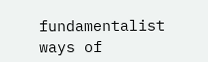fundamentalist ways of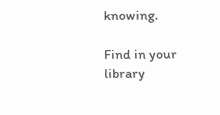knowing.

Find in your library